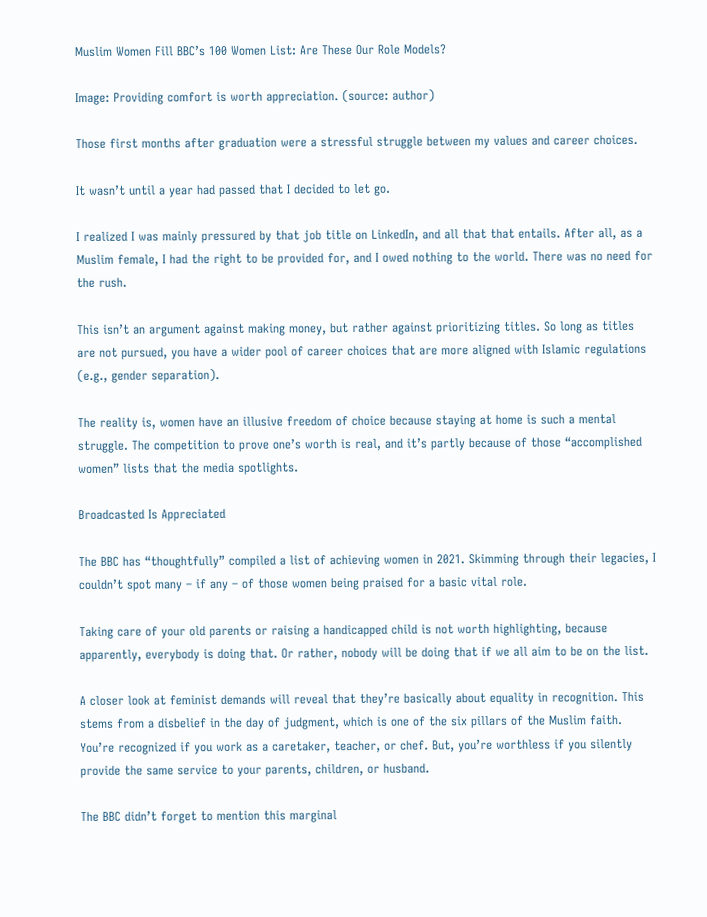Muslim Women Fill BBC’s 100 Women List: Are These Our Role Models?

Image: Providing comfort is worth appreciation. (source: author)

Those first months after graduation were a stressful struggle between my values and career choices.

It wasn’t until a year had passed that I decided to let go.

I realized I was mainly pressured by that job title on LinkedIn, and all that that entails. After all, as a Muslim female, I had the right to be provided for, and I owed nothing to the world. There was no need for the rush.

This isn’t an argument against making money, but rather against prioritizing titles. So long as titles are not pursued, you have a wider pool of career choices that are more aligned with Islamic regulations (e.g., gender separation).

The reality is, women have an illusive freedom of choice because staying at home is such a mental struggle. The competition to prove one’s worth is real, and it’s partly because of those “accomplished women” lists that the media spotlights.

Broadcasted Is Appreciated

The BBC has “thoughtfully” compiled a list of achieving women in 2021. Skimming through their legacies, I couldn’t spot many – if any – of those women being praised for a basic vital role.

Taking care of your old parents or raising a handicapped child is not worth highlighting, because apparently, everybody is doing that. Or rather, nobody will be doing that if we all aim to be on the list.

A closer look at feminist demands will reveal that they’re basically about equality in recognition. This stems from a disbelief in the day of judgment, which is one of the six pillars of the Muslim faith. You’re recognized if you work as a caretaker, teacher, or chef. But, you’re worthless if you silently provide the same service to your parents, children, or husband.

The BBC didn’t forget to mention this marginal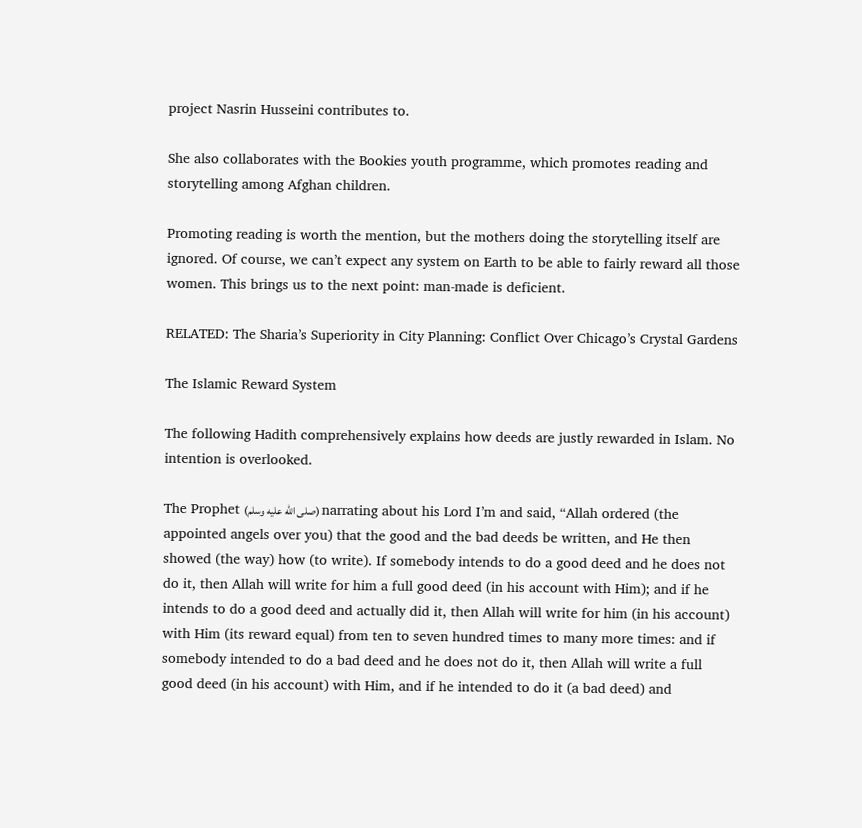project Nasrin Husseini contributes to.

She also collaborates with the Bookies youth programme, which promotes reading and storytelling among Afghan children.

Promoting reading is worth the mention, but the mothers doing the storytelling itself are ignored. Of course, we can’t expect any system on Earth to be able to fairly reward all those women. This brings us to the next point: man-made is deficient.

RELATED: The Sharia’s Superiority in City Planning: Conflict Over Chicago’s Crystal Gardens

The Islamic Reward System

The following Hadith comprehensively explains how deeds are justly rewarded in Islam. No intention is overlooked.

The Prophet (صلى الله عليه وسلم) narrating about his Lord I’m and said, “Allah ordered (the appointed angels over you) that the good and the bad deeds be written, and He then showed (the way) how (to write). If somebody intends to do a good deed and he does not do it, then Allah will write for him a full good deed (in his account with Him); and if he intends to do a good deed and actually did it, then Allah will write for him (in his account) with Him (its reward equal) from ten to seven hundred times to many more times: and if somebody intended to do a bad deed and he does not do it, then Allah will write a full good deed (in his account) with Him, and if he intended to do it (a bad deed) and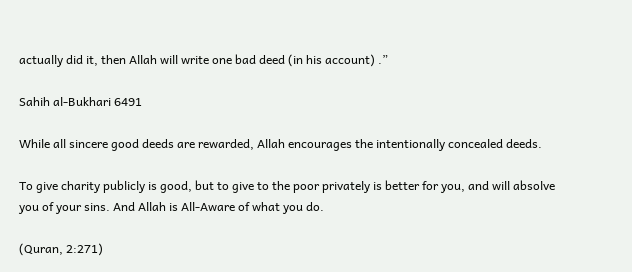actually did it, then Allah will write one bad deed (in his account) .”

Sahih al-Bukhari 6491

While all sincere good deeds are rewarded, Allah encourages the intentionally concealed deeds.

To give charity publicly is good, but to give to the poor privately is better for you, and will absolve you of your sins. And Allah is All-Aware of what you do.

(Quran, 2:271)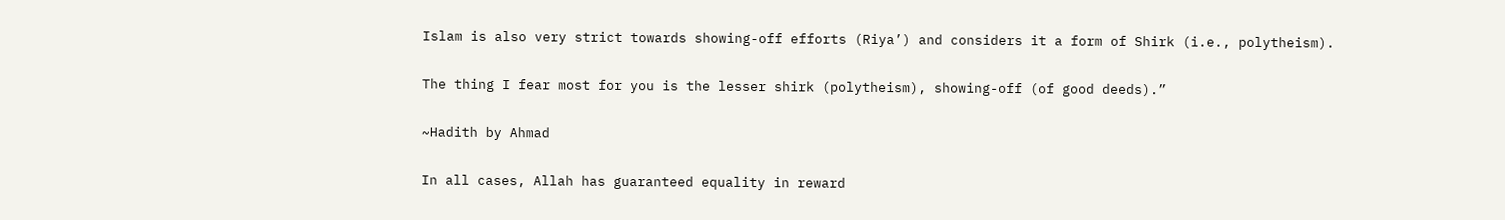Islam is also very strict towards showing-off efforts (Riya’) and considers it a form of Shirk (i.e., polytheism).

The thing I fear most for you is the lesser shirk (polytheism), showing-off (of good deeds).”

~Hadith by Ahmad

In all cases, Allah has guaranteed equality in reward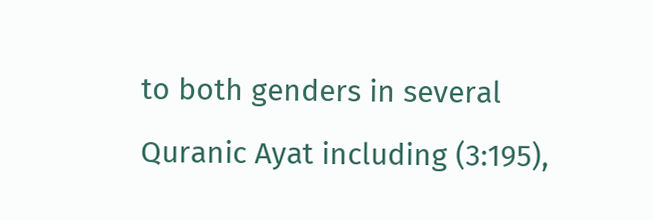to both genders in several Quranic Ayat including (3:195),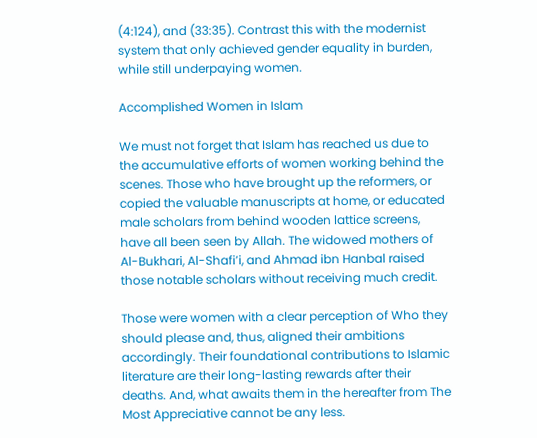(4:124), and (33:35). Contrast this with the modernist system that only achieved gender equality in burden, while still underpaying women.

Accomplished Women in Islam

We must not forget that Islam has reached us due to the accumulative efforts of women working behind the scenes. Those who have brought up the reformers, or copied the valuable manuscripts at home, or educated male scholars from behind wooden lattice screens, have all been seen by Allah. The widowed mothers of Al-Bukhari, Al-Shafi’i, and Ahmad ibn Hanbal raised those notable scholars without receiving much credit.

Those were women with a clear perception of Who they should please and, thus, aligned their ambitions accordingly. Their foundational contributions to Islamic literature are their long-lasting rewards after their deaths. And, what awaits them in the hereafter from The Most Appreciative cannot be any less.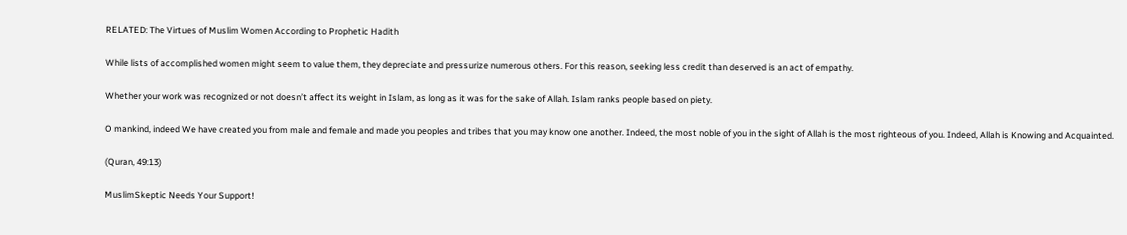RELATED: The Virtues of Muslim Women According to Prophetic Hadith

While lists of accomplished women might seem to value them, they depreciate and pressurize numerous others. For this reason, seeking less credit than deserved is an act of empathy.

Whether your work was recognized or not doesn’t affect its weight in Islam, as long as it was for the sake of Allah. Islam ranks people based on piety.

O mankind, indeed We have created you from male and female and made you peoples and tribes that you may know one another. Indeed, the most noble of you in the sight of Allah is the most righteous of you. Indeed, Allah is Knowing and Acquainted.

(Quran, 49:13)

MuslimSkeptic Needs Your Support!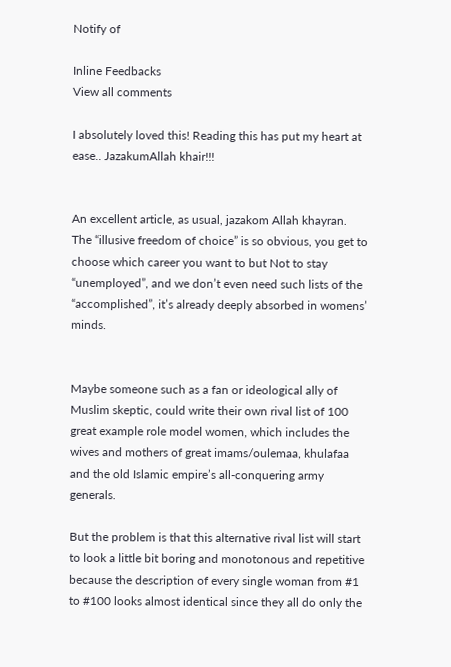Notify of

Inline Feedbacks
View all comments

I absolutely loved this! Reading this has put my heart at ease.. JazakumAllah khair!!!


An excellent article, as usual, jazakom Allah khayran. The “illusive freedom of choice” is so obvious, you get to choose which career you want to but Not to stay “unemployed”, and we don’t even need such lists of the “accomplished”, it’s already deeply absorbed in womens’ minds.


Maybe someone such as a fan or ideological ally of Muslim skeptic, could write their own rival list of 100 great example role model women, which includes the wives and mothers of great imams/oulemaa, khulafaa and the old Islamic empire’s all-conquering army generals.

But the problem is that this alternative rival list will start to look a little bit boring and monotonous and repetitive because the description of every single woman from #1 to #100 looks almost identical since they all do only the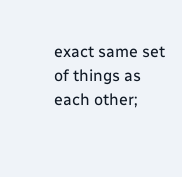exact same set of things as each other;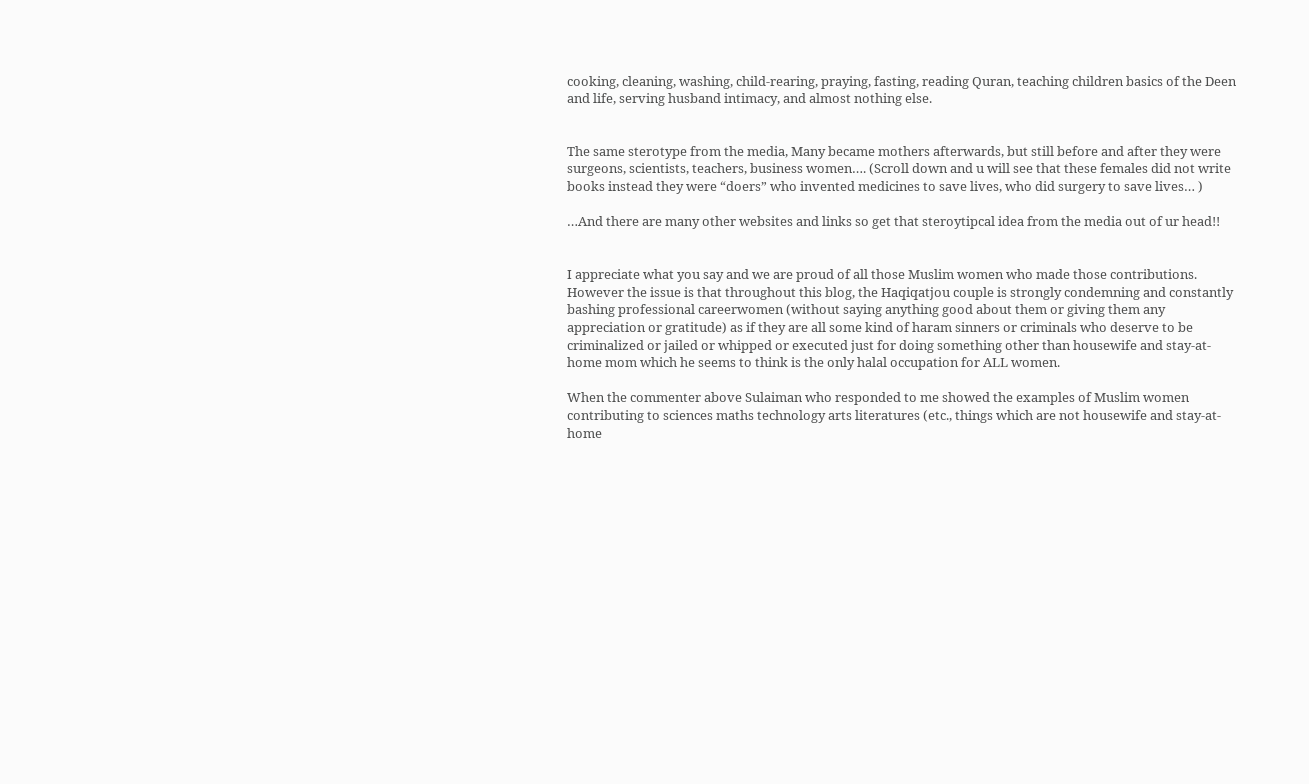cooking, cleaning, washing, child-rearing, praying, fasting, reading Quran, teaching children basics of the Deen and life, serving husband intimacy, and almost nothing else.


The same sterotype from the media, Many became mothers afterwards, but still before and after they were surgeons, scientists, teachers, business women…. (Scroll down and u will see that these females did not write books instead they were “doers” who invented medicines to save lives, who did surgery to save lives… )

…And there are many other websites and links so get that steroytipcal idea from the media out of ur head!!


I appreciate what you say and we are proud of all those Muslim women who made those contributions. However the issue is that throughout this blog, the Haqiqatjou couple is strongly condemning and constantly bashing professional careerwomen (without saying anything good about them or giving them any appreciation or gratitude) as if they are all some kind of haram sinners or criminals who deserve to be criminalized or jailed or whipped or executed just for doing something other than housewife and stay-at-home mom which he seems to think is the only halal occupation for ALL women.

When the commenter above Sulaiman who responded to me showed the examples of Muslim women contributing to sciences maths technology arts literatures (etc., things which are not housewife and stay-at-home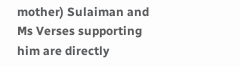mother) Sulaiman and Ms Verses supporting him are directly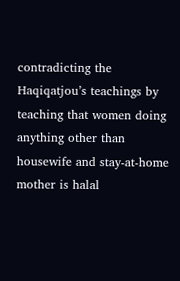contradicting the Haqiqatjou’s teachings by teaching that women doing anything other than housewife and stay-at-home mother is halal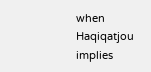when Haqiqatjou implies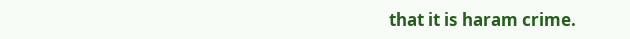that it is haram crime.